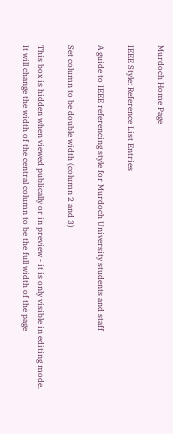Murdoch Home Page

IEEE Style: Reference List Entries

A guide to IEEE referencing style for Murdoch University students and staff

Set column to be double width (column 2 and 3)

This box is hidden when viewed publically or in preview - it is only visible in editing mode.
It will change the width of the central column to be the full width of the page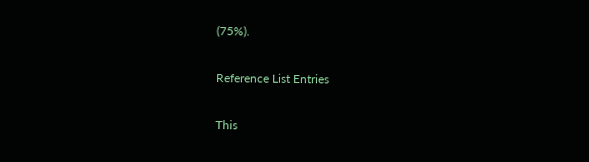(75%).

Reference List Entries

This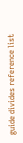guide divides reference list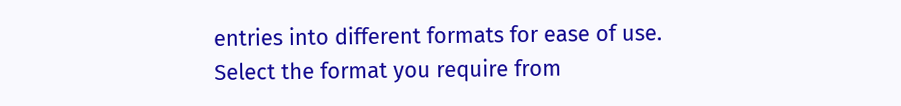entries into different formats for ease of use.
Select the format you require from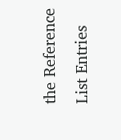the Reference List Entries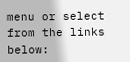menu or select from the links below: